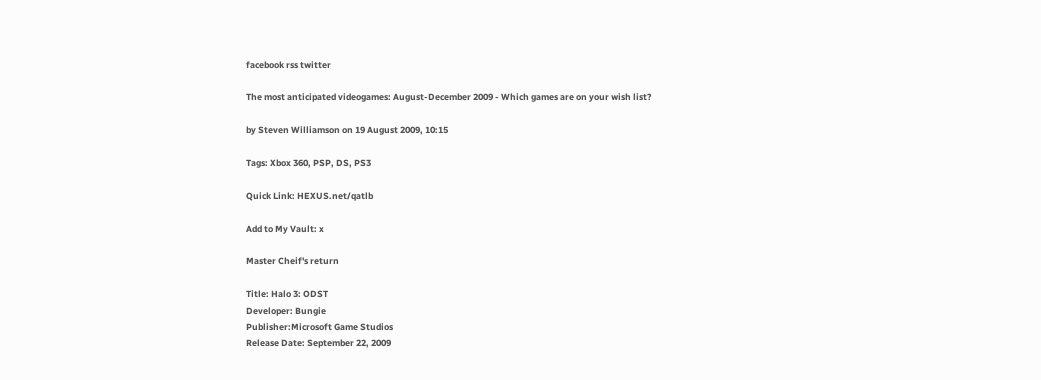facebook rss twitter

The most anticipated videogames: August-December 2009 - Which games are on your wish list?

by Steven Williamson on 19 August 2009, 10:15

Tags: Xbox 360, PSP, DS, PS3

Quick Link: HEXUS.net/qatlb

Add to My Vault: x

Master Cheif's return

Title: Halo 3: ODST
Developer: Bungie
Publisher:Microsoft Game Studios
Release Date: September 22, 2009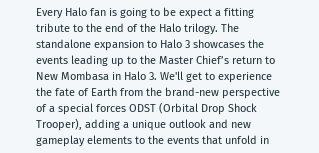Every Halo fan is going to be expect a fitting tribute to the end of the Halo trilogy. The standalone expansion to Halo 3 showcases the events leading up to the Master Chief’s return to New Mombasa in Halo 3. We'll get to experience the fate of Earth from the brand-new perspective of a special forces ODST (Orbital Drop Shock Trooper), adding a unique outlook and new gameplay elements to the events that unfold in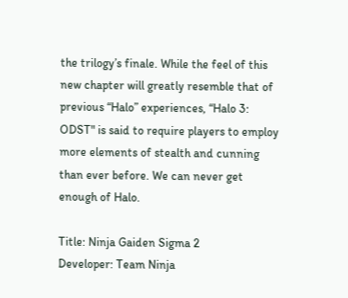the trilogy’s finale. While the feel of this new chapter will greatly resemble that of previous “Halo” experiences, “Halo 3: ODST" is said to require players to employ more elements of stealth and cunning than ever before. We can never get enough of Halo.

Title: Ninja Gaiden Sigma 2
Developer: Team Ninja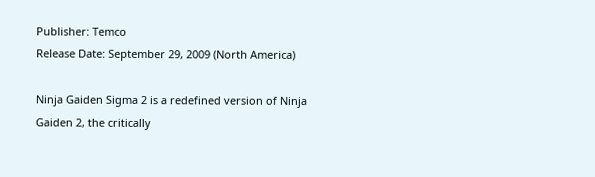Publisher: Temco
Release Date: September 29, 2009 (North America)

Ninja Gaiden Sigma 2 is a redefined version of Ninja Gaiden 2, the critically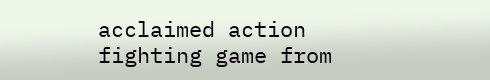acclaimed action fighting game from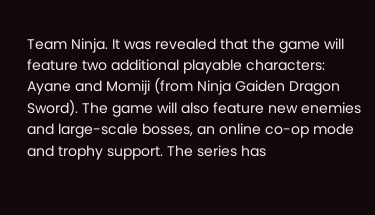Team Ninja. It was revealed that the game will feature two additional playable characters: Ayane and Momiji (from Ninja Gaiden Dragon Sword). The game will also feature new enemies and large-scale bosses, an online co-op mode and trophy support. The series has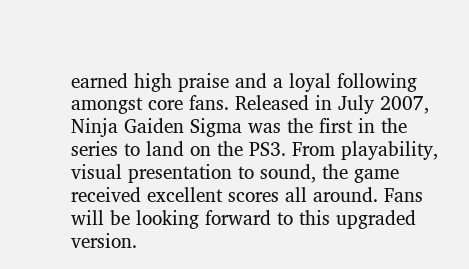earned high praise and a loyal following amongst core fans. Released in July 2007, Ninja Gaiden Sigma was the first in the series to land on the PS3. From playability, visual presentation to sound, the game received excellent scores all around. Fans will be looking forward to this upgraded version.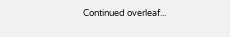Continued overleaf...